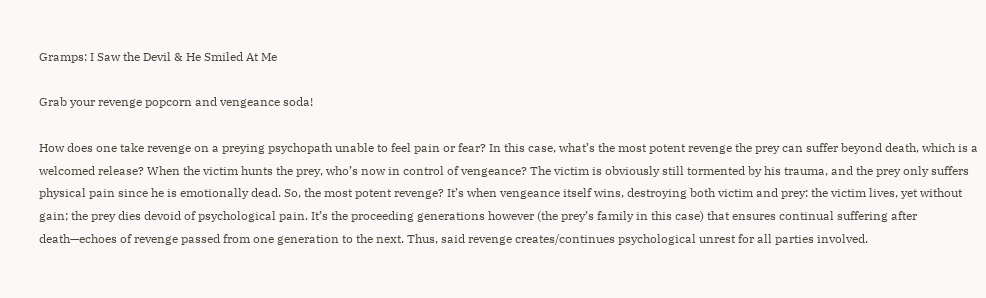Gramps: I Saw the Devil & He Smiled At Me

Grab your revenge popcorn and vengeance soda!

How does one take revenge on a preying psychopath unable to feel pain or fear? In this case, what’s the most potent revenge the prey can suffer beyond death, which is a welcomed release? When the victim hunts the prey, who’s now in control of vengeance? The victim is obviously still tormented by his trauma, and the prey only suffers physical pain since he is emotionally dead. So, the most potent revenge? It’s when vengeance itself wins, destroying both victim and prey: the victim lives, yet without gain; the prey dies devoid of psychological pain. It’s the proceeding generations however (the prey’s family in this case) that ensures continual suffering after death—echoes of revenge passed from one generation to the next. Thus, said revenge creates/continues psychological unrest for all parties involved.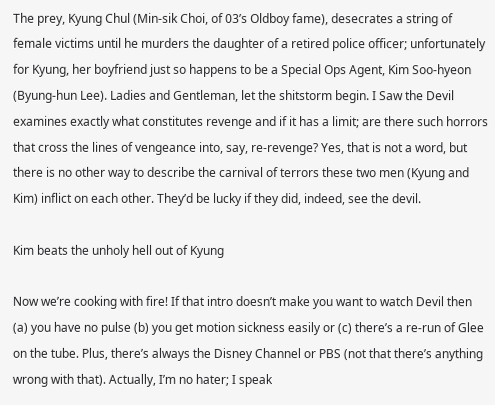The prey, Kyung Chul (Min-sik Choi, of 03’s Oldboy fame), desecrates a string of female victims until he murders the daughter of a retired police officer; unfortunately for Kyung, her boyfriend just so happens to be a Special Ops Agent, Kim Soo-hyeon (Byung-hun Lee). Ladies and Gentleman, let the shitstorm begin. I Saw the Devil examines exactly what constitutes revenge and if it has a limit; are there such horrors that cross the lines of vengeance into, say, re-revenge? Yes, that is not a word, but there is no other way to describe the carnival of terrors these two men (Kyung and Kim) inflict on each other. They’d be lucky if they did, indeed, see the devil.

Kim beats the unholy hell out of Kyung

Now we’re cooking with fire! If that intro doesn’t make you want to watch Devil then (a) you have no pulse (b) you get motion sickness easily or (c) there’s a re-run of Glee on the tube. Plus, there’s always the Disney Channel or PBS (not that there’s anything wrong with that). Actually, I’m no hater; I speak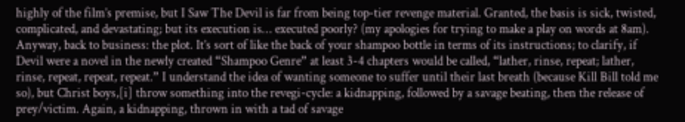highly of the film’s premise, but I Saw The Devil is far from being top-tier revenge material. Granted, the basis is sick, twisted, complicated, and devastating; but its execution is… executed poorly? (my apologies for trying to make a play on words at 8am). Anyway, back to business: the plot. It’s sort of like the back of your shampoo bottle in terms of its instructions; to clarify, if Devil were a novel in the newly created “Shampoo Genre” at least 3-4 chapters would be called, “lather, rinse, repeat; lather, rinse, repeat, repeat, repeat.” I understand the idea of wanting someone to suffer until their last breath (because Kill Bill told me so), but Christ boys,[i] throw something into the revegi-cycle: a kidnapping, followed by a savage beating, then the release of prey/victim. Again, a kidnapping, thrown in with a tad of savage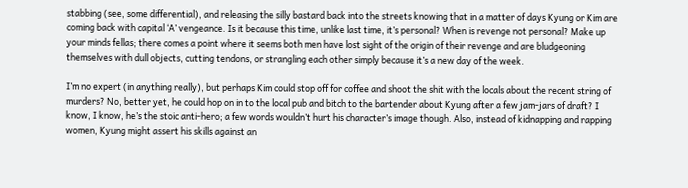stabbing (see, some differential), and releasing the silly bastard back into the streets knowing that in a matter of days Kyung or Kim are coming back with capital ‘A’ vengeance. Is it because this time, unlike last time, it’s personal? When is revenge not personal? Make up your minds fellas; there comes a point where it seems both men have lost sight of the origin of their revenge and are bludgeoning themselves with dull objects, cutting tendons, or strangling each other simply because it’s a new day of the week.

I’m no expert (in anything really), but perhaps Kim could stop off for coffee and shoot the shit with the locals about the recent string of murders? No, better yet, he could hop on in to the local pub and bitch to the bartender about Kyung after a few jam-jars of draft? I know, I know, he’s the stoic anti-hero; a few words wouldn’t hurt his character’s image though. Also, instead of kidnapping and rapping women, Kyung might assert his skills against an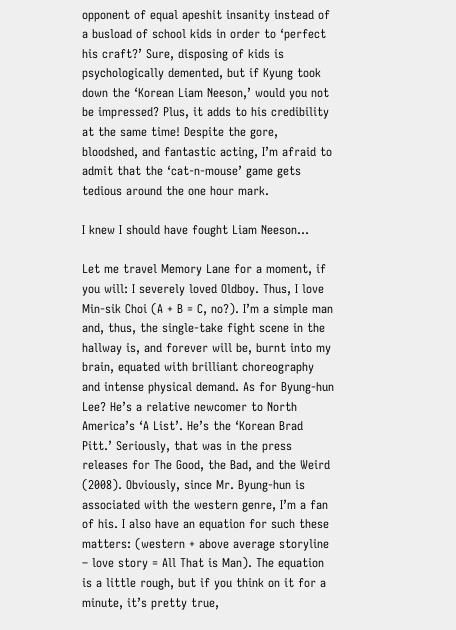opponent of equal apeshit insanity instead of a busload of school kids in order to ‘perfect his craft?’ Sure, disposing of kids is psychologically demented, but if Kyung took down the ‘Korean Liam Neeson,’ would you not be impressed? Plus, it adds to his credibility at the same time! Despite the gore, bloodshed, and fantastic acting, I’m afraid to admit that the ‘cat-n-mouse’ game gets tedious around the one hour mark.

I knew I should have fought Liam Neeson...

Let me travel Memory Lane for a moment, if you will: I severely loved Oldboy. Thus, I love Min-sik Choi (A + B = C, no?). I’m a simple man and, thus, the single-take fight scene in the hallway is, and forever will be, burnt into my brain, equated with brilliant choreography and intense physical demand. As for Byung-hun Lee? He’s a relative newcomer to North America’s ‘A List’. He’s the ‘Korean Brad Pitt.’ Seriously, that was in the press releases for The Good, the Bad, and the Weird (2008). Obviously, since Mr. Byung-hun is associated with the western genre, I’m a fan of his. I also have an equation for such these matters: (western + above average storyline – love story = All That is Man). The equation is a little rough, but if you think on it for a minute, it’s pretty true,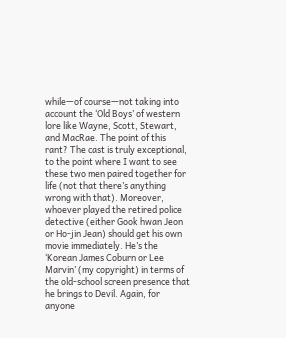while—of course—not taking into account the ‘Old Boys’ of western lore like Wayne, Scott, Stewart, and MacRae. The point of this rant? The cast is truly exceptional, to the point where I want to see these two men paired together for life (not that there’s anything wrong with that). Moreover, whoever played the retired police detective (either Gook hwan Jeon or Ho-jin Jean) should get his own movie immediately. He’s the ‘Korean James Coburn or Lee Marvin’ (my copyright) in terms of the old-school screen presence that he brings to Devil. Again, for anyone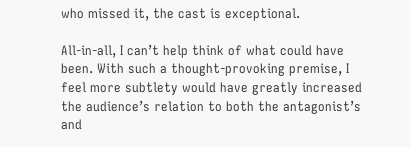who missed it, the cast is exceptional.

All-in-all, I can’t help think of what could have been. With such a thought-provoking premise, I feel more subtlety would have greatly increased the audience’s relation to both the antagonist’s and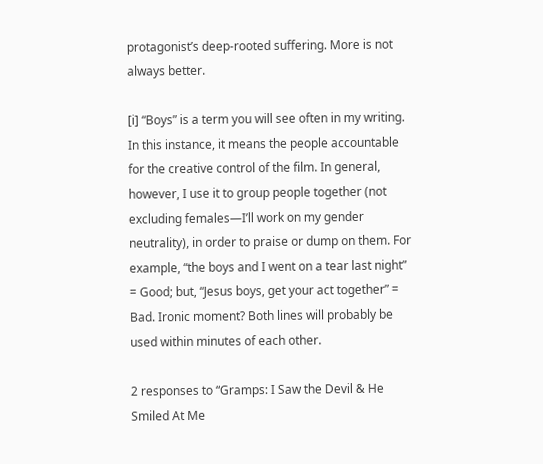protagonist’s deep-rooted suffering. More is not always better.

[i] “Boys” is a term you will see often in my writing. In this instance, it means the people accountable for the creative control of the film. In general, however, I use it to group people together (not excluding females—I’ll work on my gender neutrality), in order to praise or dump on them. For example, “the boys and I went on a tear last night” = Good; but, “Jesus boys, get your act together” = Bad. Ironic moment? Both lines will probably be used within minutes of each other.

2 responses to “Gramps: I Saw the Devil & He Smiled At Me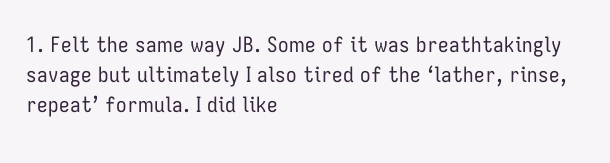1. Felt the same way JB. Some of it was breathtakingly savage but ultimately I also tired of the ‘lather, rinse, repeat’ formula. I did like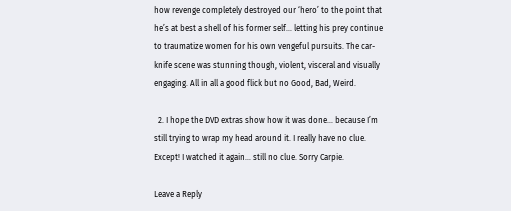how revenge completely destroyed our ‘hero’ to the point that he’s at best a shell of his former self… letting his prey continue to traumatize women for his own vengeful pursuits. The car-knife scene was stunning though, violent, visceral and visually engaging. All in all a good flick but no Good, Bad, Weird.

  2. I hope the DVD extras show how it was done… because I’m still trying to wrap my head around it. I really have no clue. Except! I watched it again… still no clue. Sorry Carpie.

Leave a Reply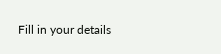Fill in your details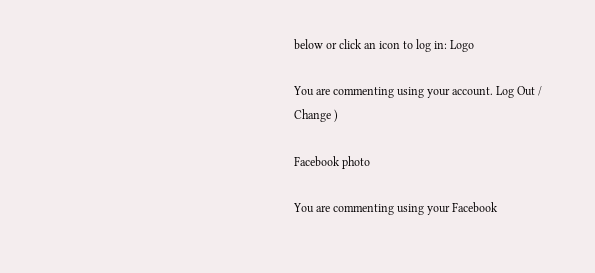below or click an icon to log in: Logo

You are commenting using your account. Log Out /  Change )

Facebook photo

You are commenting using your Facebook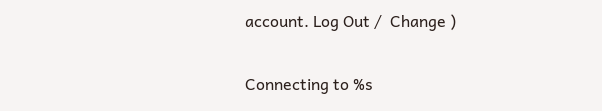account. Log Out /  Change )

Connecting to %s